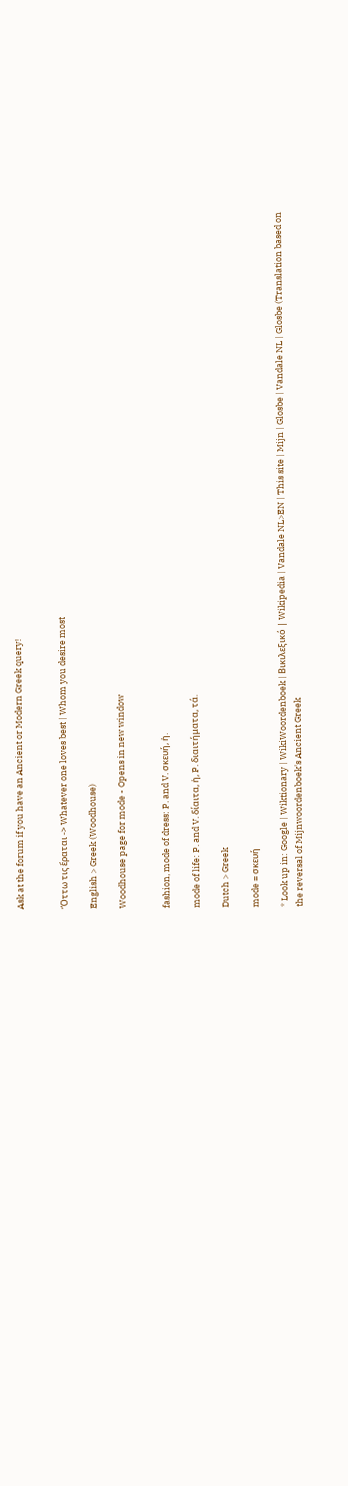Ask at the forum if you have an Ancient or Modern Greek query!


Ὄττω τις ἔραται -> Whatever one loves best | Whom you desire most

English > Greek (Woodhouse)

Woodhouse page for mode - Opens in new window


fashion, mode of dress: P. and V. σκευή, ἡ.

mode of life: P. and V. δίαιτα, ἡ, P. διαιτήματα, τά.

Dutch > Greek

mode = σκευή

* Look up in: Google | Wiktionary | WikiWoordenboek | Βικιλεξικό | Wikipedia | Vandale NL>EN | This site | Mijn | Glosbe | Vandale NL | Glosbe (Translation based on the reversal of Mijnwoordenboek's Ancient Greek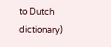to Dutch dictionary)